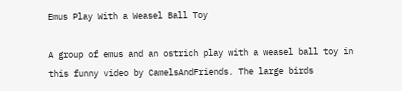Emus Play With a Weasel Ball Toy

A group of emus and an ostrich play with a weasel ball toy in this funny video by CamelsAndFriends. The large birds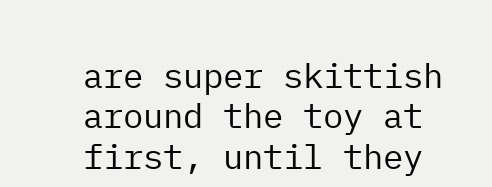are super skittish around the toy at first, until they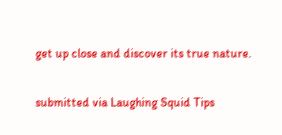get up close and discover its true nature.

submitted via Laughing Squid Tips